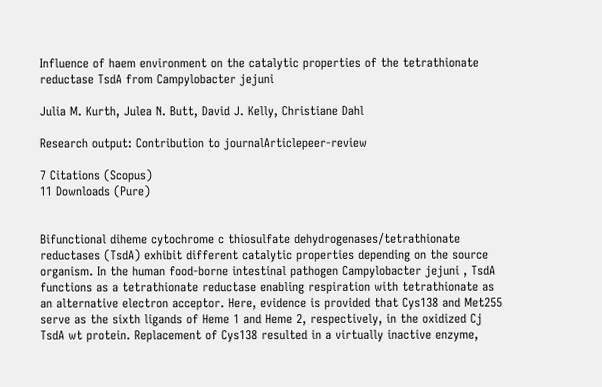Influence of haem environment on the catalytic properties of the tetrathionate reductase TsdA from Campylobacter jejuni

Julia M. Kurth, Julea N. Butt, David J. Kelly, Christiane Dahl

Research output: Contribution to journalArticlepeer-review

7 Citations (Scopus)
11 Downloads (Pure)


Bifunctional diheme cytochrome c thiosulfate dehydrogenases/tetrathionate reductases (TsdA) exhibit different catalytic properties depending on the source organism. In the human food-borne intestinal pathogen Campylobacter jejuni , TsdA functions as a tetrathionate reductase enabling respiration with tetrathionate as an alternative electron acceptor. Here, evidence is provided that Cys138 and Met255 serve as the sixth ligands of Heme 1 and Heme 2, respectively, in the oxidized Cj TsdA wt protein. Replacement of Cys138 resulted in a virtually inactive enzyme,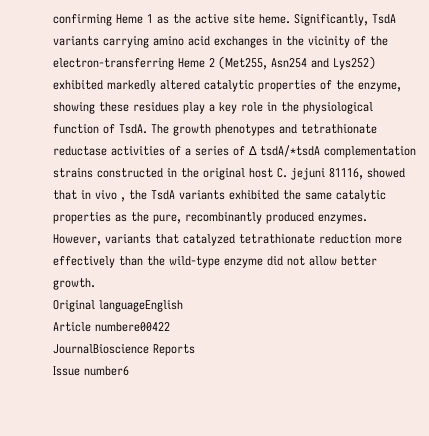confirming Heme 1 as the active site heme. Significantly, TsdA variants carrying amino acid exchanges in the vicinity of the electron-transferring Heme 2 (Met255, Asn254 and Lys252) exhibited markedly altered catalytic properties of the enzyme, showing these residues play a key role in the physiological function of TsdA. The growth phenotypes and tetrathionate reductase activities of a series of Δ tsdA/*tsdA complementation strains constructed in the original host C. jejuni 81116, showed that in vivo , the TsdA variants exhibited the same catalytic properties as the pure, recombinantly produced enzymes. However, variants that catalyzed tetrathionate reduction more effectively than the wild-type enzyme did not allow better growth.
Original languageEnglish
Article numbere00422
JournalBioscience Reports
Issue number6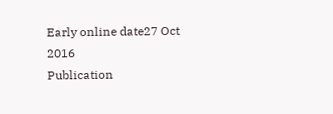Early online date27 Oct 2016
Publication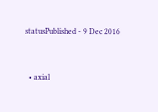statusPublished - 9 Dec 2016


  • axial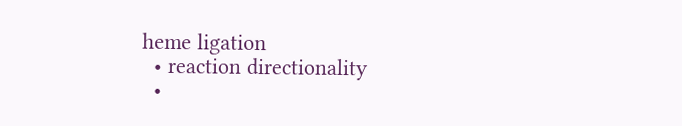heme ligation
  • reaction directionality
  •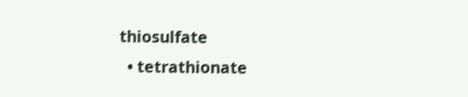thiosulfate
  • tetrathionate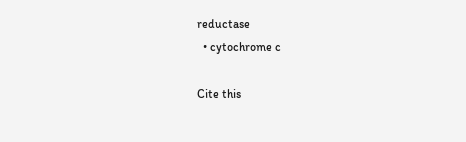reductase
  • cytochrome c

Cite this